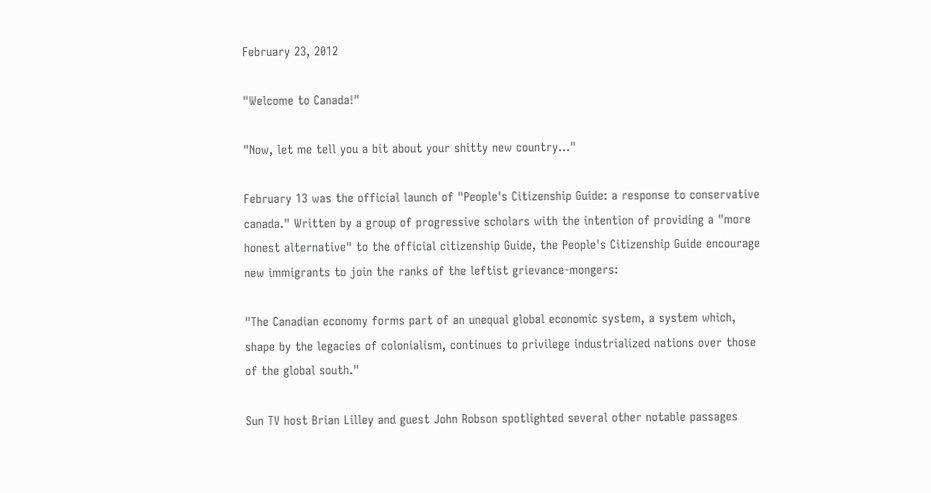February 23, 2012

"Welcome to Canada!"

"Now, let me tell you a bit about your shitty new country…"

February 13 was the official launch of "People's Citizenship Guide: a response to conservative canada." Written by a group of progressive scholars with the intention of providing a "more honest alternative" to the official citizenship Guide, the People's Citizenship Guide encourage new immigrants to join the ranks of the leftist grievance-mongers:

"The Canadian economy forms part of an unequal global economic system, a system which, shape by the legacies of colonialism, continues to privilege industrialized nations over those of the global south."

Sun TV host Brian Lilley and guest John Robson spotlighted several other notable passages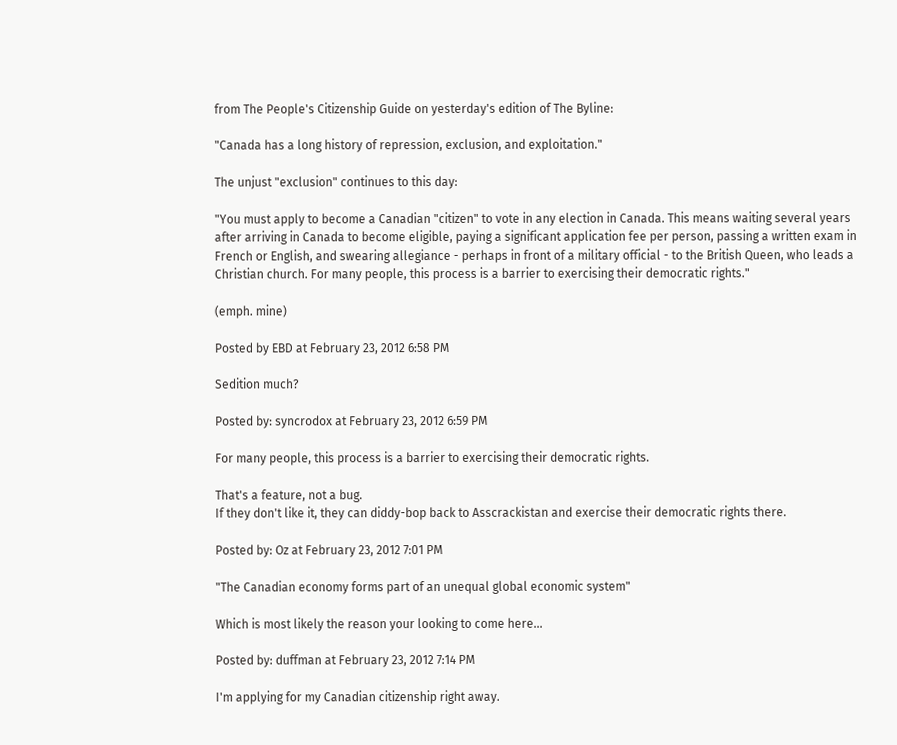from The People's Citizenship Guide on yesterday's edition of The Byline:

"Canada has a long history of repression, exclusion, and exploitation."

The unjust "exclusion" continues to this day:

"You must apply to become a Canadian "citizen" to vote in any election in Canada. This means waiting several years after arriving in Canada to become eligible, paying a significant application fee per person, passing a written exam in French or English, and swearing allegiance - perhaps in front of a military official - to the British Queen, who leads a Christian church. For many people, this process is a barrier to exercising their democratic rights."

(emph. mine)

Posted by EBD at February 23, 2012 6:58 PM

Sedition much?

Posted by: syncrodox at February 23, 2012 6:59 PM

For many people, this process is a barrier to exercising their democratic rights.

That's a feature, not a bug.
If they don't like it, they can diddy-bop back to Asscrackistan and exercise their democratic rights there.

Posted by: Oz at February 23, 2012 7:01 PM

"The Canadian economy forms part of an unequal global economic system"

Which is most likely the reason your looking to come here...

Posted by: duffman at February 23, 2012 7:14 PM

I'm applying for my Canadian citizenship right away.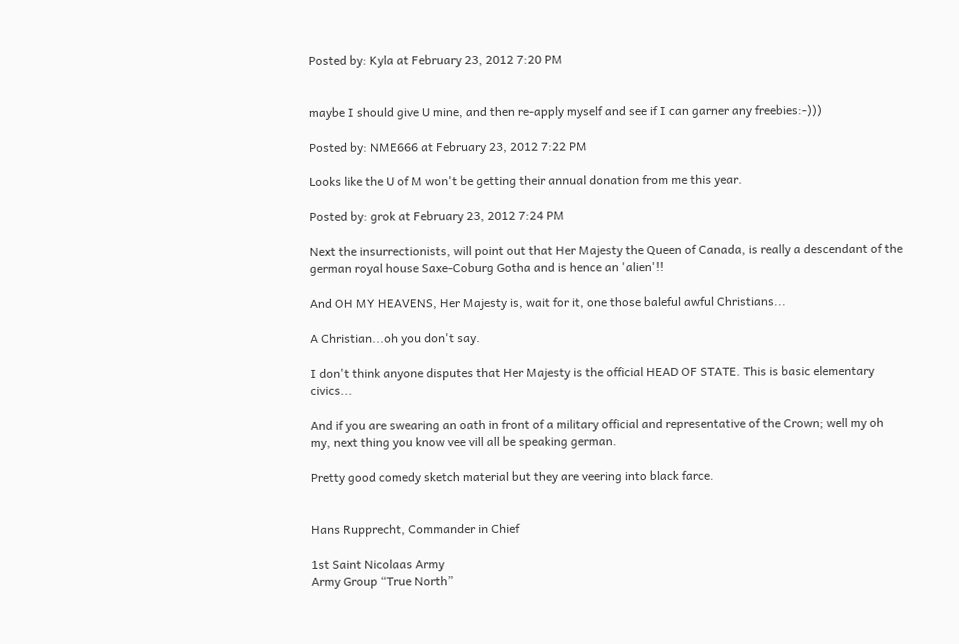Posted by: Kyla at February 23, 2012 7:20 PM


maybe I should give U mine, and then re-apply myself and see if I can garner any freebies:-)))

Posted by: NME666 at February 23, 2012 7:22 PM

Looks like the U of M won't be getting their annual donation from me this year.

Posted by: grok at February 23, 2012 7:24 PM

Next the insurrectionists, will point out that Her Majesty the Queen of Canada, is really a descendant of the german royal house Saxe-Coburg Gotha and is hence an 'alien'!!

And OH MY HEAVENS, Her Majesty is, wait for it, one those baleful awful Christians...

A Christian...oh you don't say.

I don't think anyone disputes that Her Majesty is the official HEAD OF STATE. This is basic elementary civics...

And if you are swearing an oath in front of a military official and representative of the Crown; well my oh my, next thing you know vee vill all be speaking german.

Pretty good comedy sketch material but they are veering into black farce.


Hans Rupprecht, Commander in Chief

1st Saint Nicolaas Army
Army Group “True North”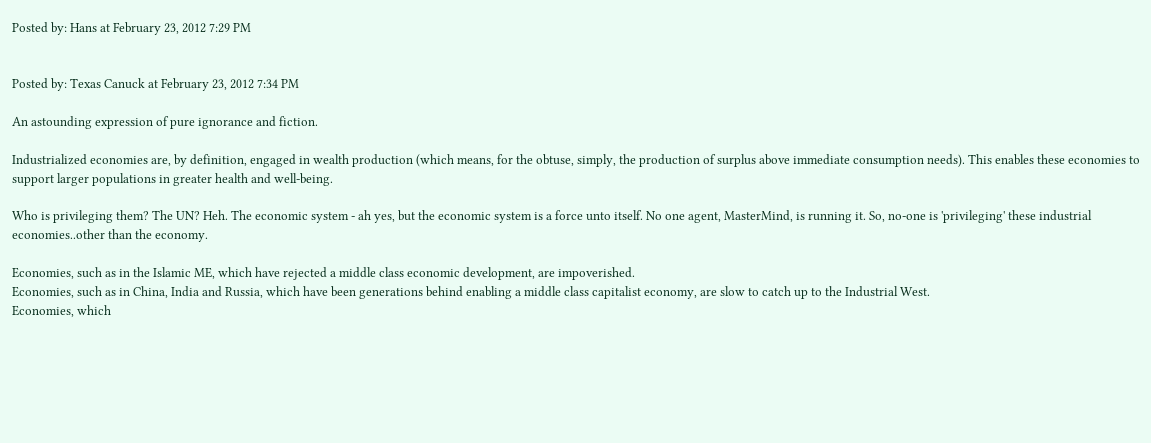Posted by: Hans at February 23, 2012 7:29 PM


Posted by: Texas Canuck at February 23, 2012 7:34 PM

An astounding expression of pure ignorance and fiction.

Industrialized economies are, by definition, engaged in wealth production (which means, for the obtuse, simply, the production of surplus above immediate consumption needs). This enables these economies to support larger populations in greater health and well-being.

Who is privileging them? The UN? Heh. The economic system - ah yes, but the economic system is a force unto itself. No one agent, MasterMind, is running it. So, no-one is 'privileging' these industrial economies..other than the economy.

Economies, such as in the Islamic ME, which have rejected a middle class economic development, are impoverished.
Economies, such as in China, India and Russia, which have been generations behind enabling a middle class capitalist economy, are slow to catch up to the Industrial West.
Economies, which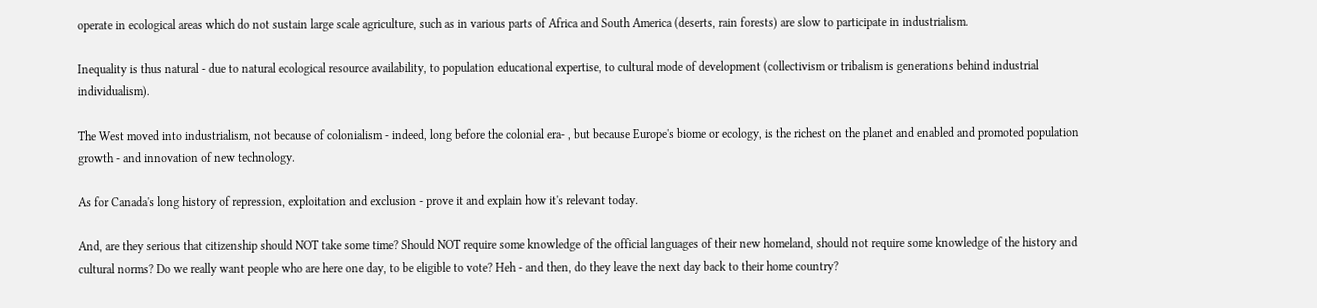operate in ecological areas which do not sustain large scale agriculture, such as in various parts of Africa and South America (deserts, rain forests) are slow to participate in industrialism.

Inequality is thus natural - due to natural ecological resource availability, to population educational expertise, to cultural mode of development (collectivism or tribalism is generations behind industrial individualism).

The West moved into industrialism, not because of colonialism - indeed, long before the colonial era- , but because Europe's biome or ecology, is the richest on the planet and enabled and promoted population growth - and innovation of new technology.

As for Canada's long history of repression, exploitation and exclusion - prove it and explain how it's relevant today.

And, are they serious that citizenship should NOT take some time? Should NOT require some knowledge of the official languages of their new homeland, should not require some knowledge of the history and cultural norms? Do we really want people who are here one day, to be eligible to vote? Heh - and then, do they leave the next day back to their home country?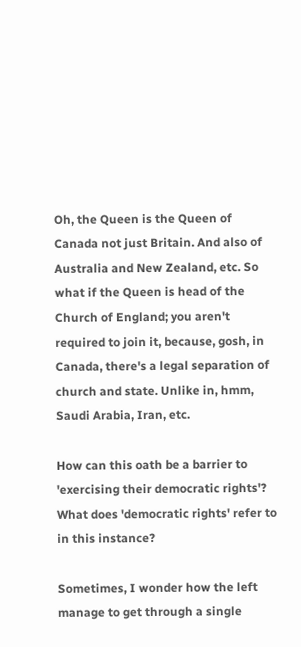Oh, the Queen is the Queen of Canada not just Britain. And also of Australia and New Zealand, etc. So what if the Queen is head of the Church of England; you aren't required to join it, because, gosh, in Canada, there's a legal separation of church and state. Unlike in, hmm, Saudi Arabia, Iran, etc.

How can this oath be a barrier to 'exercising their democratic rights'? What does 'democratic rights' refer to in this instance?

Sometimes, I wonder how the left manage to get through a single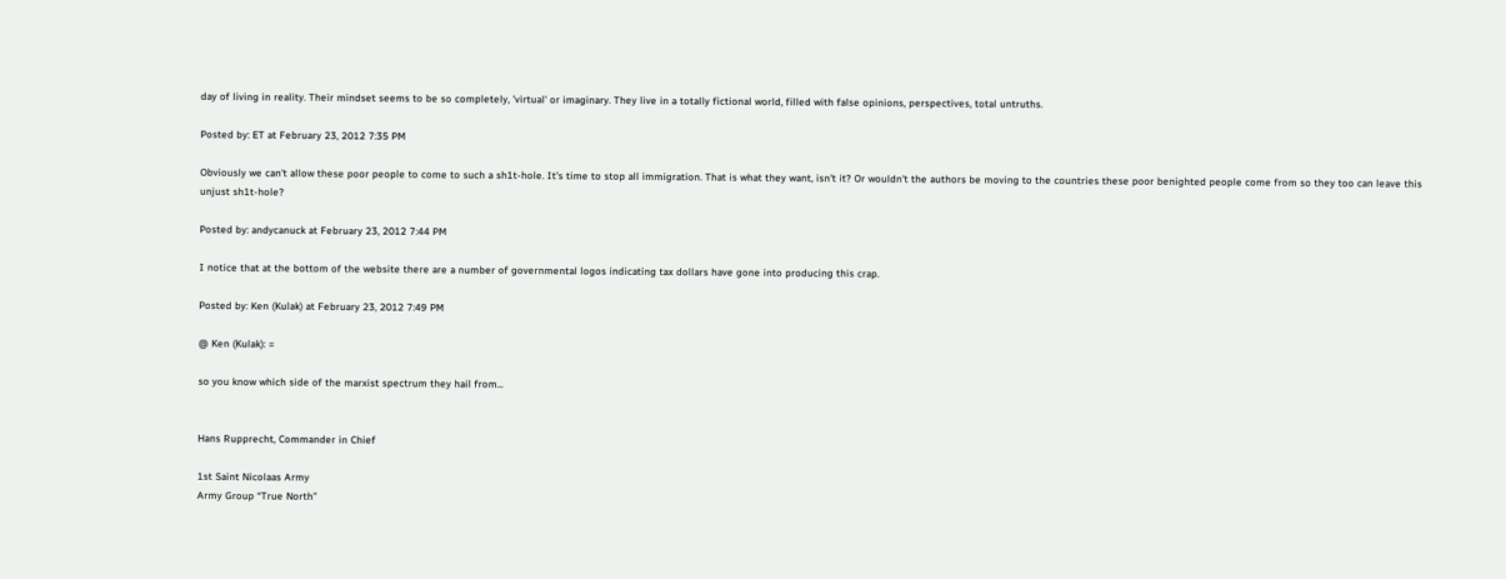day of living in reality. Their mindset seems to be so completely, 'virtual' or imaginary. They live in a totally fictional world, filled with false opinions, perspectives, total untruths.

Posted by: ET at February 23, 2012 7:35 PM

Obviously we can't allow these poor people to come to such a sh1t-hole. It's time to stop all immigration. That is what they want, isn't it? Or wouldn't the authors be moving to the countries these poor benighted people come from so they too can leave this unjust sh1t-hole?

Posted by: andycanuck at February 23, 2012 7:44 PM

I notice that at the bottom of the website there are a number of governmental logos indicating tax dollars have gone into producing this crap.

Posted by: Ken (Kulak) at February 23, 2012 7:49 PM

@ Ken (Kulak): =

so you know which side of the marxist spectrum they hail from...


Hans Rupprecht, Commander in Chief

1st Saint Nicolaas Army
Army Group “True North”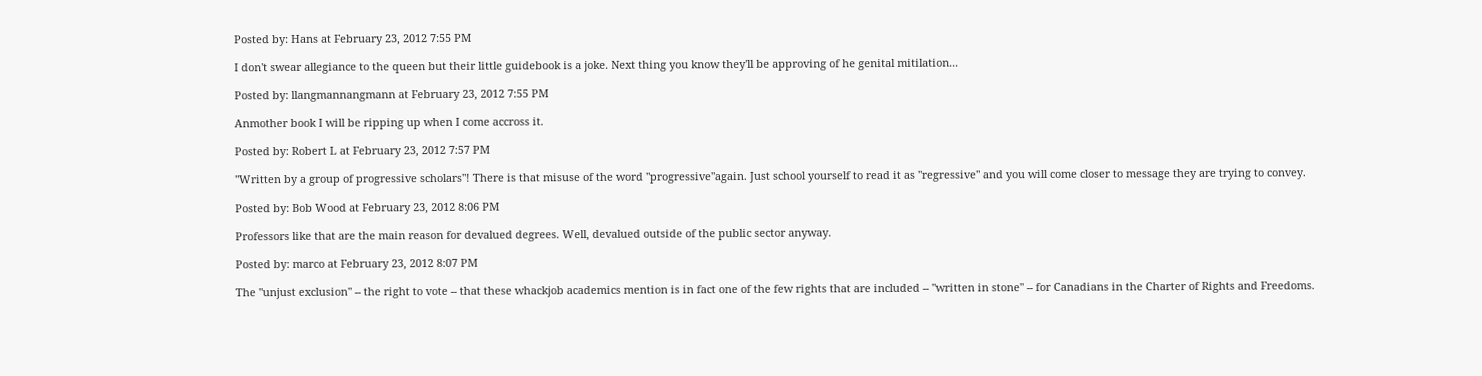Posted by: Hans at February 23, 2012 7:55 PM

I don't swear allegiance to the queen but their little guidebook is a joke. Next thing you know they'll be approving of he genital mitilation...

Posted by: llangmannangmann at February 23, 2012 7:55 PM

Anmother book I will be ripping up when I come accross it.

Posted by: Robert L at February 23, 2012 7:57 PM

"Written by a group of progressive scholars"! There is that misuse of the word "progressive"again. Just school yourself to read it as "regressive" and you will come closer to message they are trying to convey.

Posted by: Bob Wood at February 23, 2012 8:06 PM

Professors like that are the main reason for devalued degrees. Well, devalued outside of the public sector anyway.

Posted by: marco at February 23, 2012 8:07 PM

The "unjust exclusion" -- the right to vote -- that these whackjob academics mention is in fact one of the few rights that are included -- "written in stone" -- for Canadians in the Charter of Rights and Freedoms.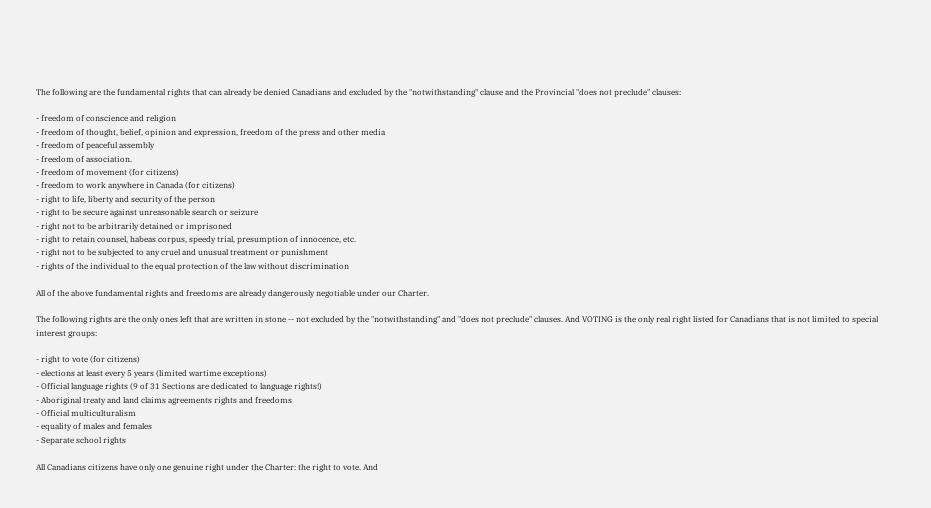The following are the fundamental rights that can already be denied Canadians and excluded by the "notwithstanding" clause and the Provincial "does not preclude" clauses:

- freedom of conscience and religion
- freedom of thought, belief, opinion and expression, freedom of the press and other media
- freedom of peaceful assembly
- freedom of association.
- freedom of movement (for citizens)
- freedom to work anywhere in Canada (for citizens)
- right to life, liberty and security of the person
- right to be secure against unreasonable search or seizure
- right not to be arbitrarily detained or imprisoned
- right to retain counsel, habeas corpus, speedy trial, presumption of innocence, etc.
- right not to be subjected to any cruel and unusual treatment or punishment
- rights of the individual to the equal protection of the law without discrimination

All of the above fundamental rights and freedoms are already dangerously negotiable under our Charter.

The following rights are the only ones left that are written in stone -- not excluded by the "notwithstanding" and "does not preclude" clauses. And VOTING is the only real right listed for Canadians that is not limited to special interest groups:

- right to vote (for citizens)
- elections at least every 5 years (limited wartime exceptions)
- Official language rights (9 of 31 Sections are dedicated to language rights!)
- Aboriginal treaty and land claims agreements rights and freedoms
- Official multiculturalism
- equality of males and females
- Separate school rights

All Canadians citizens have only one genuine right under the Charter: the right to vote. And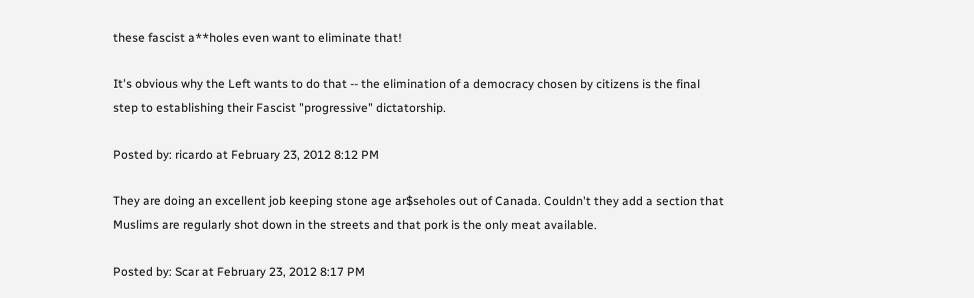these fascist a**holes even want to eliminate that!

It's obvious why the Left wants to do that -- the elimination of a democracy chosen by citizens is the final step to establishing their Fascist "progressive" dictatorship.

Posted by: ricardo at February 23, 2012 8:12 PM

They are doing an excellent job keeping stone age ar$seholes out of Canada. Couldn't they add a section that Muslims are regularly shot down in the streets and that pork is the only meat available.

Posted by: Scar at February 23, 2012 8:17 PM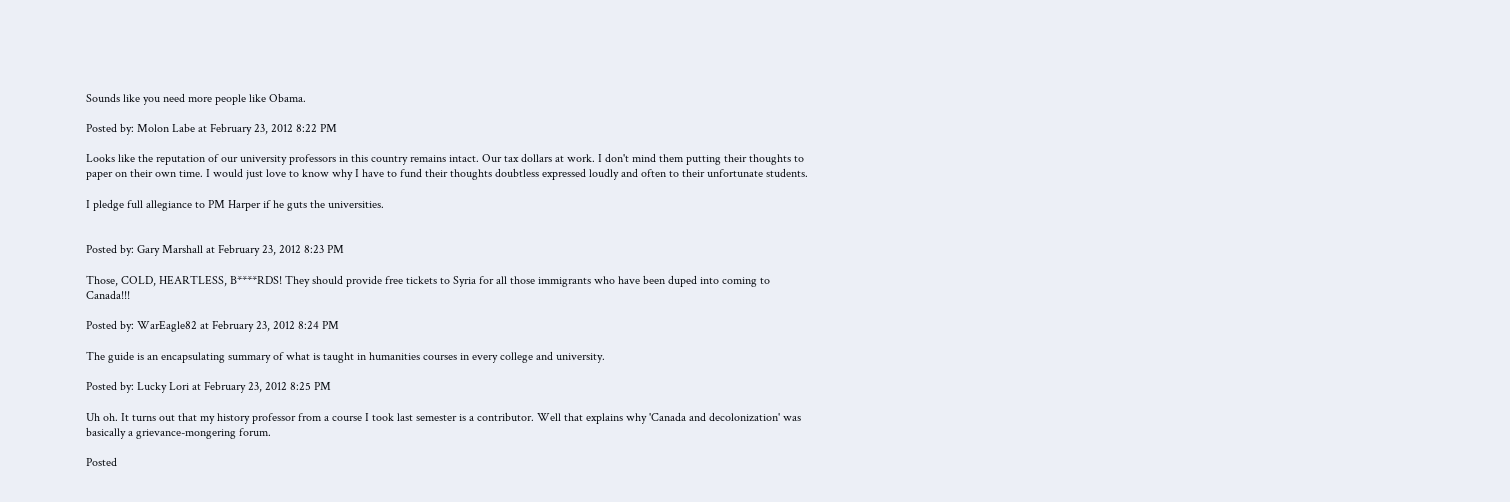Sounds like you need more people like Obama.

Posted by: Molon Labe at February 23, 2012 8:22 PM

Looks like the reputation of our university professors in this country remains intact. Our tax dollars at work. I don't mind them putting their thoughts to paper on their own time. I would just love to know why I have to fund their thoughts doubtless expressed loudly and often to their unfortunate students.

I pledge full allegiance to PM Harper if he guts the universities.


Posted by: Gary Marshall at February 23, 2012 8:23 PM

Those, COLD, HEARTLESS, B****RDS! They should provide free tickets to Syria for all those immigrants who have been duped into coming to Canada!!!

Posted by: WarEagle82 at February 23, 2012 8:24 PM

The guide is an encapsulating summary of what is taught in humanities courses in every college and university.

Posted by: Lucky Lori at February 23, 2012 8:25 PM

Uh oh. It turns out that my history professor from a course I took last semester is a contributor. Well that explains why 'Canada and decolonization' was basically a grievance-mongering forum.

Posted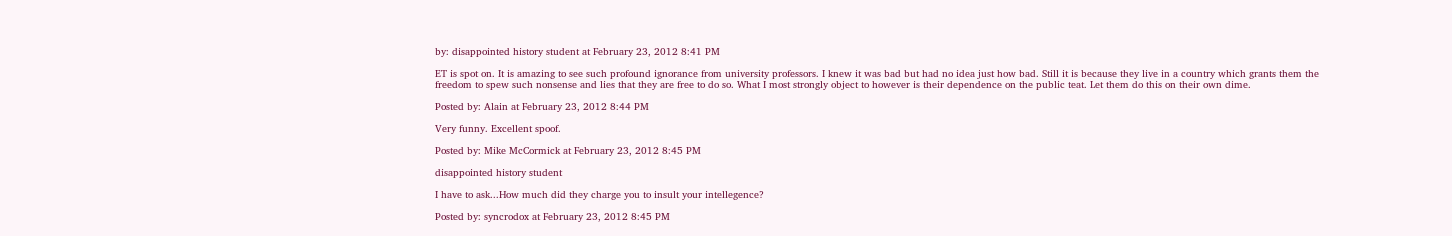by: disappointed history student at February 23, 2012 8:41 PM

ET is spot on. It is amazing to see such profound ignorance from university professors. I knew it was bad but had no idea just how bad. Still it is because they live in a country which grants them the freedom to spew such nonsense and lies that they are free to do so. What I most strongly object to however is their dependence on the public teat. Let them do this on their own dime.

Posted by: Alain at February 23, 2012 8:44 PM

Very funny. Excellent spoof.

Posted by: Mike McCormick at February 23, 2012 8:45 PM

disappointed history student

I have to ask...How much did they charge you to insult your intellegence?

Posted by: syncrodox at February 23, 2012 8:45 PM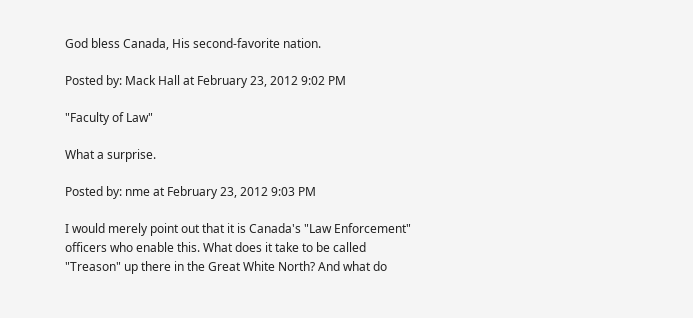God bless Canada, His second-favorite nation.

Posted by: Mack Hall at February 23, 2012 9:02 PM

"Faculty of Law"

What a surprise.

Posted by: nme at February 23, 2012 9:03 PM

I would merely point out that it is Canada's "Law Enforcement" officers who enable this. What does it take to be called "Treason" up there in the Great White North? And what do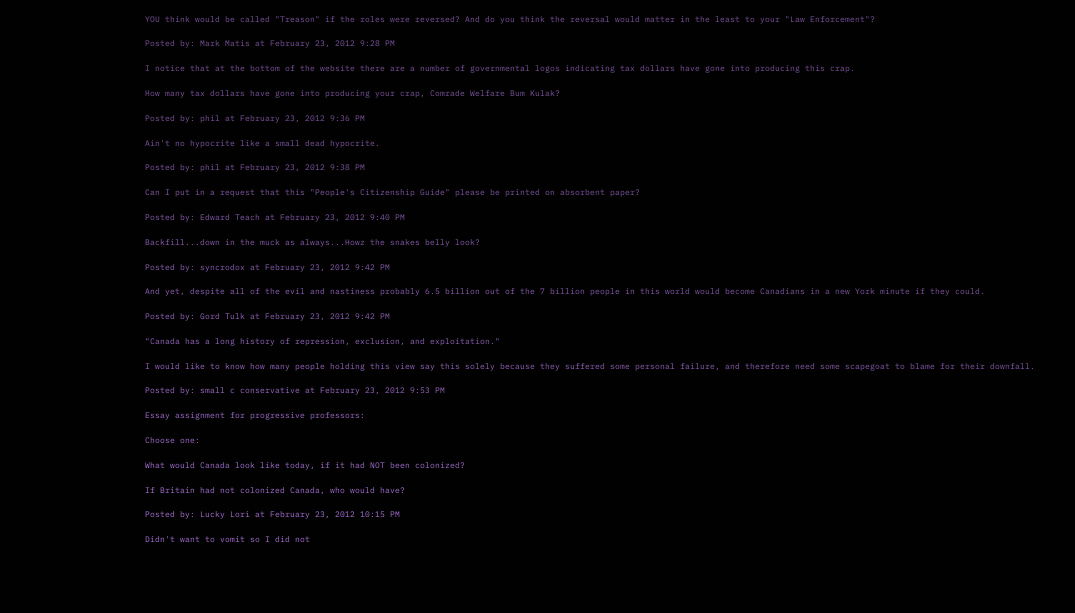YOU think would be called "Treason" if the roles were reversed? And do you think the reversal would matter in the least to your "Law Enforcement"?

Posted by: Mark Matis at February 23, 2012 9:28 PM

I notice that at the bottom of the website there are a number of governmental logos indicating tax dollars have gone into producing this crap.

How many tax dollars have gone into producing your crap, Comrade Welfare Bum Kulak?

Posted by: phil at February 23, 2012 9:36 PM

Ain't no hypocrite like a small dead hypocrite.

Posted by: phil at February 23, 2012 9:38 PM

Can I put in a request that this "People's Citizenship Guide" please be printed on absorbent paper?

Posted by: Edward Teach at February 23, 2012 9:40 PM

Backfill...down in the muck as always...Howz the snakes belly look?

Posted by: syncrodox at February 23, 2012 9:42 PM

And yet, despite all of the evil and nastiness probably 6.5 billion out of the 7 billion people in this world would become Canadians in a new York minute if they could.

Posted by: Gord Tulk at February 23, 2012 9:42 PM

"Canada has a long history of repression, exclusion, and exploitation."

I would like to know how many people holding this view say this solely because they suffered some personal failure, and therefore need some scapegoat to blame for their downfall.

Posted by: small c conservative at February 23, 2012 9:53 PM

Essay assignment for progressive professors:

Choose one:

What would Canada look like today, if it had NOT been colonized?

If Britain had not colonized Canada, who would have?

Posted by: Lucky Lori at February 23, 2012 10:15 PM

Didn't want to vomit so I did not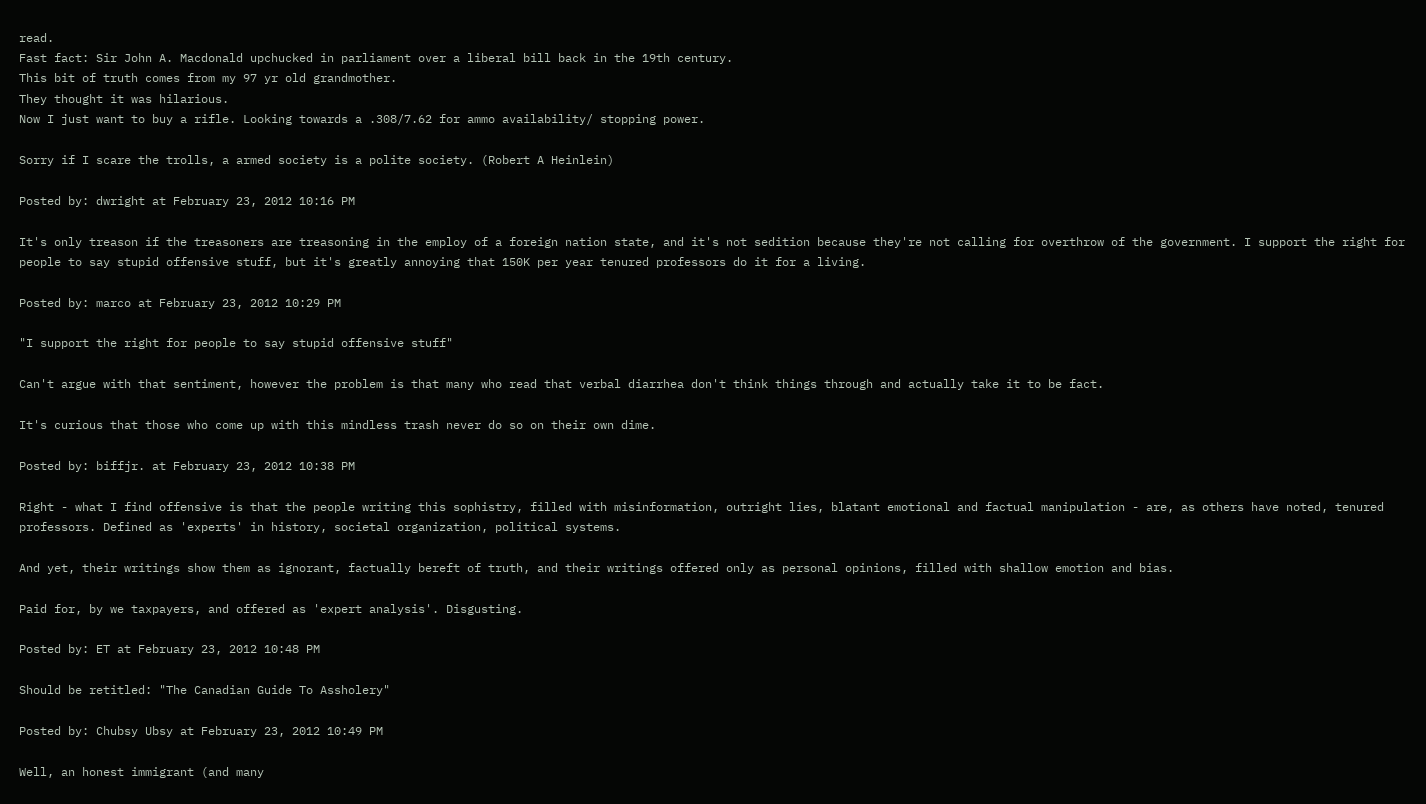read.
Fast fact: Sir John A. Macdonald upchucked in parliament over a liberal bill back in the 19th century.
This bit of truth comes from my 97 yr old grandmother.
They thought it was hilarious.
Now I just want to buy a rifle. Looking towards a .308/7.62 for ammo availability/ stopping power.

Sorry if I scare the trolls, a armed society is a polite society. (Robert A Heinlein)

Posted by: dwright at February 23, 2012 10:16 PM

It's only treason if the treasoners are treasoning in the employ of a foreign nation state, and it's not sedition because they're not calling for overthrow of the government. I support the right for people to say stupid offensive stuff, but it's greatly annoying that 150K per year tenured professors do it for a living.

Posted by: marco at February 23, 2012 10:29 PM

"I support the right for people to say stupid offensive stuff"

Can't argue with that sentiment, however the problem is that many who read that verbal diarrhea don't think things through and actually take it to be fact.

It's curious that those who come up with this mindless trash never do so on their own dime.

Posted by: biffjr. at February 23, 2012 10:38 PM

Right - what I find offensive is that the people writing this sophistry, filled with misinformation, outright lies, blatant emotional and factual manipulation - are, as others have noted, tenured professors. Defined as 'experts' in history, societal organization, political systems.

And yet, their writings show them as ignorant, factually bereft of truth, and their writings offered only as personal opinions, filled with shallow emotion and bias.

Paid for, by we taxpayers, and offered as 'expert analysis'. Disgusting.

Posted by: ET at February 23, 2012 10:48 PM

Should be retitled: "The Canadian Guide To Assholery"

Posted by: Chubsy Ubsy at February 23, 2012 10:49 PM

Well, an honest immigrant (and many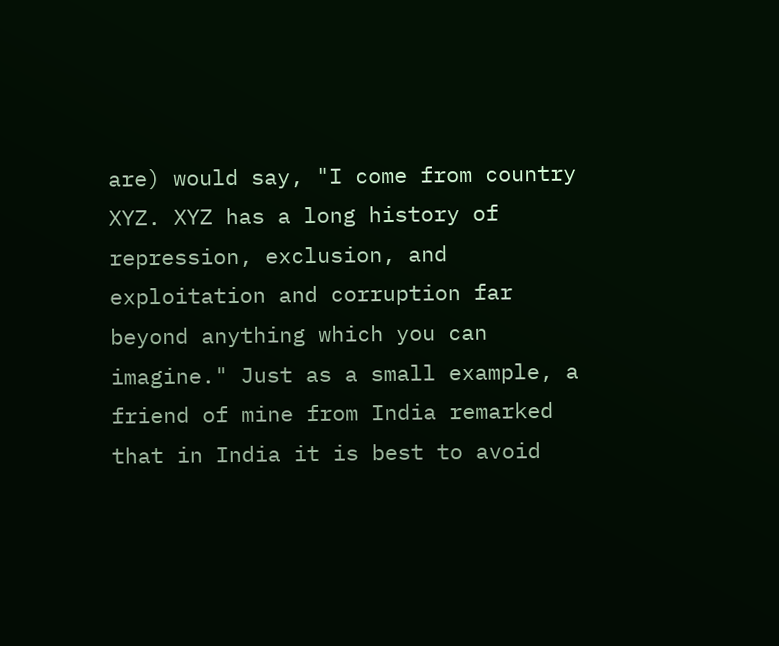are) would say, "I come from country XYZ. XYZ has a long history of repression, exclusion, and exploitation and corruption far beyond anything which you can imagine." Just as a small example, a friend of mine from India remarked that in India it is best to avoid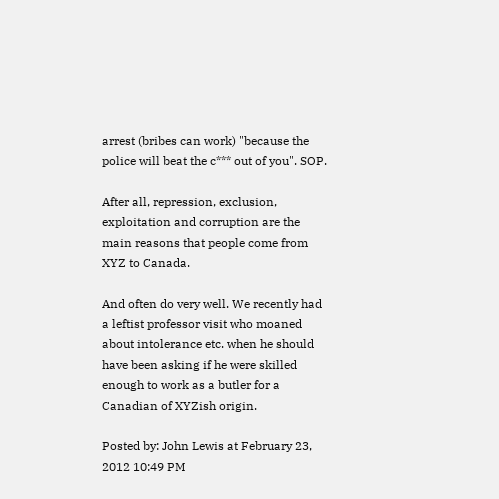arrest (bribes can work) "because the police will beat the c*** out of you". SOP.

After all, repression, exclusion, exploitation and corruption are the main reasons that people come from XYZ to Canada.

And often do very well. We recently had a leftist professor visit who moaned about intolerance etc. when he should have been asking if he were skilled enough to work as a butler for a Canadian of XYZish origin.

Posted by: John Lewis at February 23, 2012 10:49 PM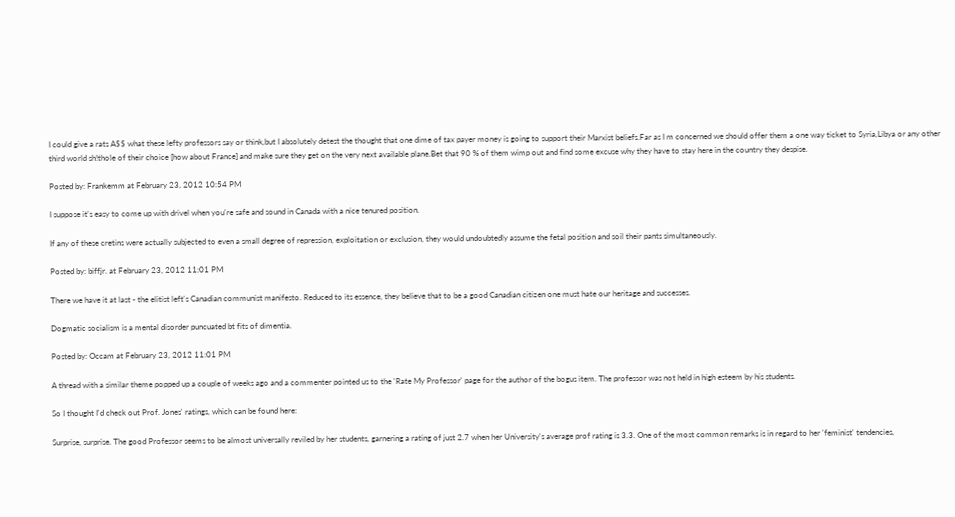I could give a rats A$$ what these lefty professors say or think,but I absolutely detest the thought that one dime of tax payer money is going to support their Marxist beliefs.Far as I m concerned we should offer them a one way ticket to Syria,Libya or any other third world sh!thole of their choice [how about France] and make sure they get on the very next available plane.Bet that 90 % of them wimp out and find some excuse why they have to stay here in the country they despise.

Posted by: Frankemm at February 23, 2012 10:54 PM

I suppose it's easy to come up with drivel when you're safe and sound in Canada with a nice tenured position.

If any of these cretins were actually subjected to even a small degree of repression, exploitation or exclusion, they would undoubtedly assume the fetal position and soil their pants simultaneously.

Posted by: biffjr. at February 23, 2012 11:01 PM

There we have it at last - the elitist left's Canadian communist manifesto. Reduced to its essence, they believe that to be a good Canadian citizen one must hate our heritage and successes.

Dogmatic socialism is a mental disorder puncuated bt fits of dimentia.

Posted by: Occam at February 23, 2012 11:01 PM

A thread with a similar theme popped up a couple of weeks ago and a commenter pointed us to the 'Rate My Professor' page for the author of the bogus item. The professor was not held in high esteem by his students.

So I thought I'd check out Prof. Jones' ratings, which can be found here:

Surprise, surprise. The good Professor seems to be almost universally reviled by her students, garnering a rating of just 2.7 when her University's average prof rating is 3.3. One of the most common remarks is in regard to her 'feminist' tendencies,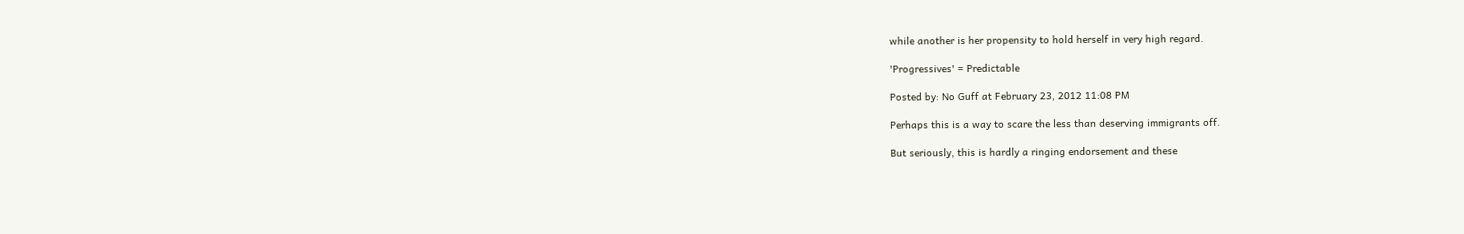while another is her propensity to hold herself in very high regard.

'Progressives' = Predictable

Posted by: No Guff at February 23, 2012 11:08 PM

Perhaps this is a way to scare the less than deserving immigrants off.

But seriously, this is hardly a ringing endorsement and these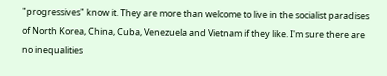"progressives" know it. They are more than welcome to live in the socialist paradises of North Korea, China, Cuba, Venezuela and Vietnam if they like. I'm sure there are no inequalities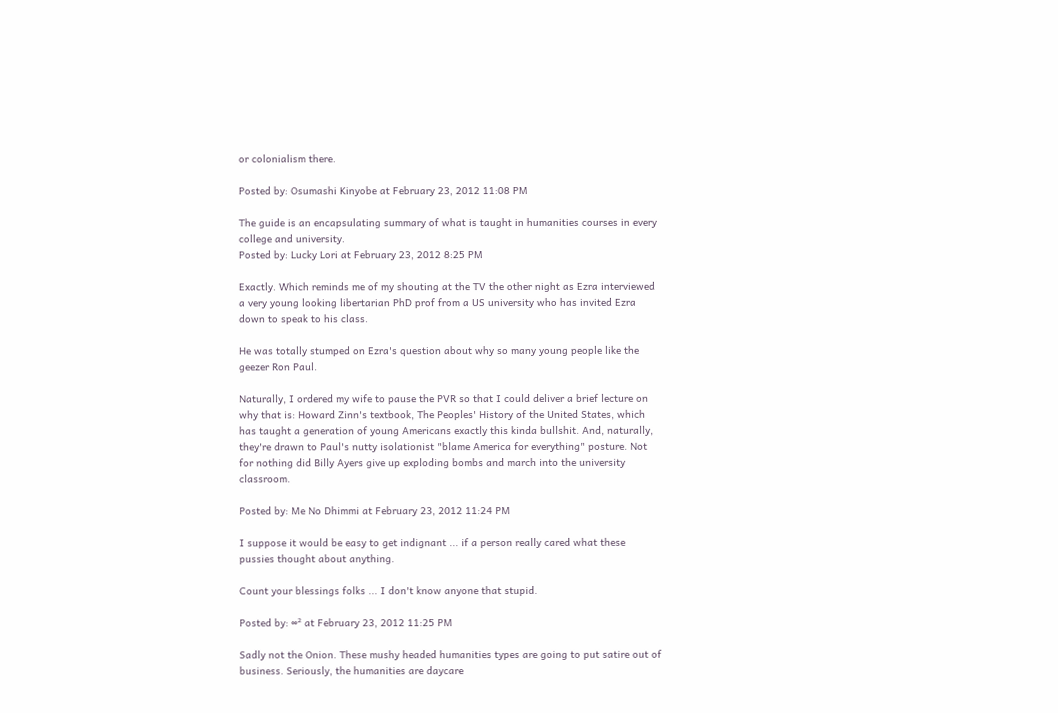or colonialism there.

Posted by: Osumashi Kinyobe at February 23, 2012 11:08 PM

The guide is an encapsulating summary of what is taught in humanities courses in every college and university.
Posted by: Lucky Lori at February 23, 2012 8:25 PM

Exactly. Which reminds me of my shouting at the TV the other night as Ezra interviewed a very young looking libertarian PhD prof from a US university who has invited Ezra down to speak to his class.

He was totally stumped on Ezra's question about why so many young people like the geezer Ron Paul.

Naturally, I ordered my wife to pause the PVR so that I could deliver a brief lecture on why that is: Howard Zinn's textbook, The Peoples' History of the United States, which has taught a generation of young Americans exactly this kinda bullshit. And, naturally, they're drawn to Paul's nutty isolationist "blame America for everything" posture. Not for nothing did Billy Ayers give up exploding bombs and march into the university classroom.

Posted by: Me No Dhimmi at February 23, 2012 11:24 PM

I suppose it would be easy to get indignant ... if a person really cared what these pussies thought about anything.

Count your blessings folks ... I don't know anyone that stupid.

Posted by: ∞² at February 23, 2012 11:25 PM

Sadly not the Onion. These mushy headed humanities types are going to put satire out of business. Seriously, the humanities are daycare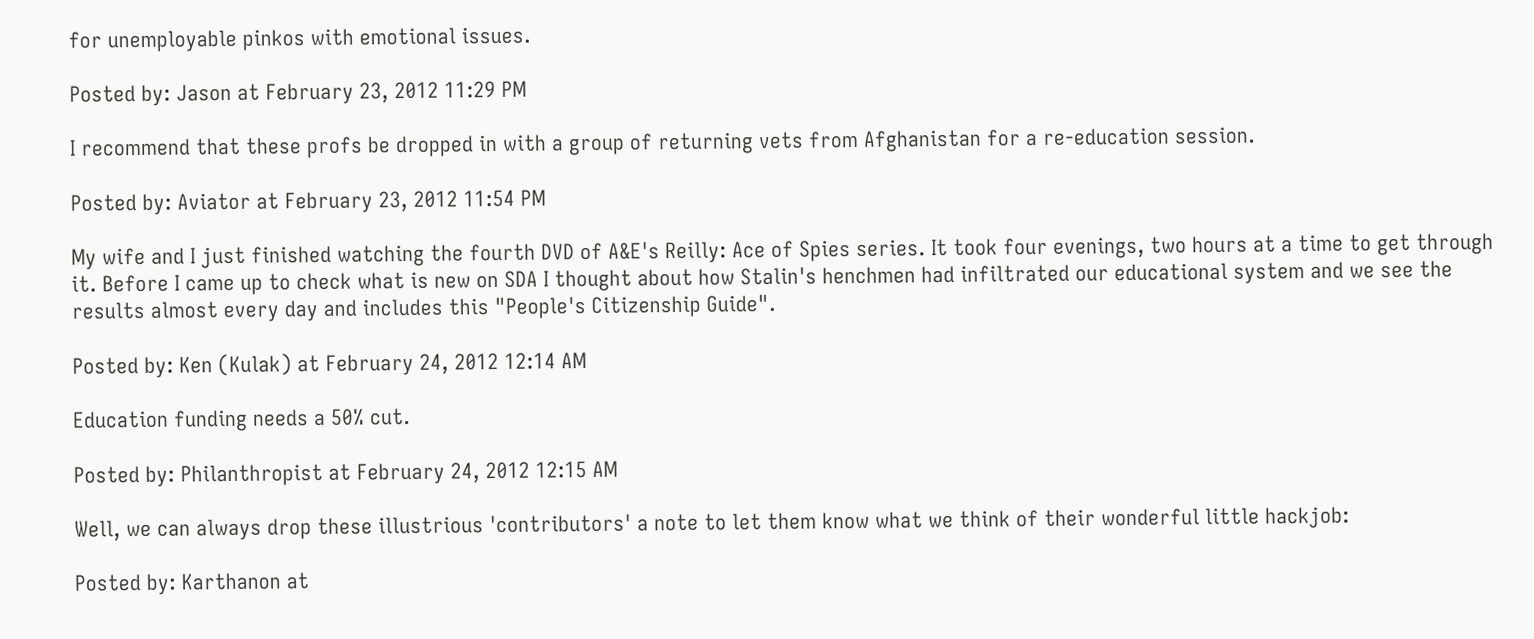for unemployable pinkos with emotional issues.

Posted by: Jason at February 23, 2012 11:29 PM

I recommend that these profs be dropped in with a group of returning vets from Afghanistan for a re-education session.

Posted by: Aviator at February 23, 2012 11:54 PM

My wife and I just finished watching the fourth DVD of A&E's Reilly: Ace of Spies series. It took four evenings, two hours at a time to get through it. Before I came up to check what is new on SDA I thought about how Stalin's henchmen had infiltrated our educational system and we see the results almost every day and includes this "People's Citizenship Guide".

Posted by: Ken (Kulak) at February 24, 2012 12:14 AM

Education funding needs a 50% cut.

Posted by: Philanthropist at February 24, 2012 12:15 AM

Well, we can always drop these illustrious 'contributors' a note to let them know what we think of their wonderful little hackjob:

Posted by: Karthanon at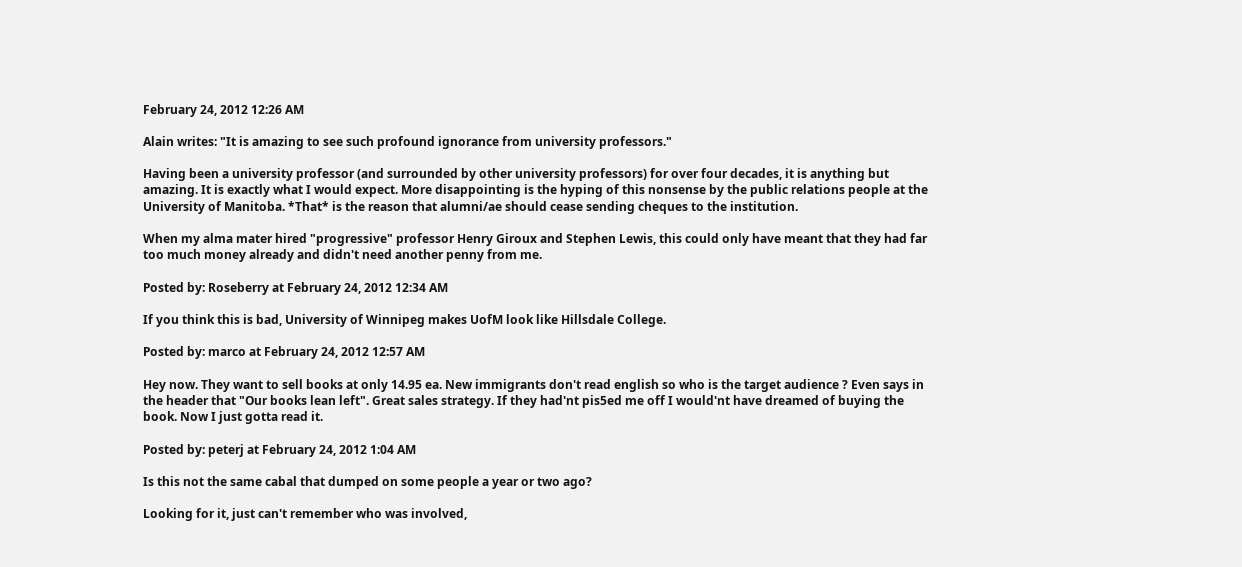February 24, 2012 12:26 AM

Alain writes: "It is amazing to see such profound ignorance from university professors."

Having been a university professor (and surrounded by other university professors) for over four decades, it is anything but amazing. It is exactly what I would expect. More disappointing is the hyping of this nonsense by the public relations people at the University of Manitoba. *That* is the reason that alumni/ae should cease sending cheques to the institution.

When my alma mater hired "progressive" professor Henry Giroux and Stephen Lewis, this could only have meant that they had far too much money already and didn't need another penny from me.

Posted by: Roseberry at February 24, 2012 12:34 AM

If you think this is bad, University of Winnipeg makes UofM look like Hillsdale College.

Posted by: marco at February 24, 2012 12:57 AM

Hey now. They want to sell books at only 14.95 ea. New immigrants don't read english so who is the target audience ? Even says in the header that "Our books lean left". Great sales strategy. If they had'nt pis5ed me off I would'nt have dreamed of buying the book. Now I just gotta read it.

Posted by: peterj at February 24, 2012 1:04 AM

Is this not the same cabal that dumped on some people a year or two ago?

Looking for it, just can't remember who was involved,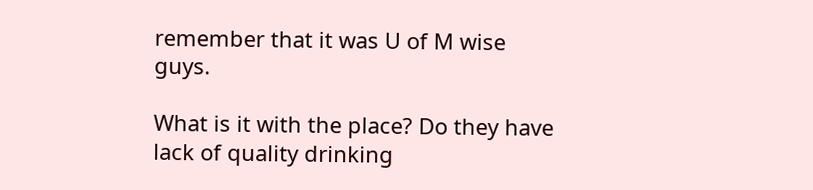remember that it was U of M wise guys.

What is it with the place? Do they have lack of quality drinking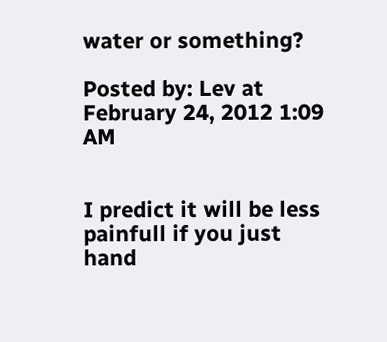water or something?

Posted by: Lev at February 24, 2012 1:09 AM


I predict it will be less painfull if you just hand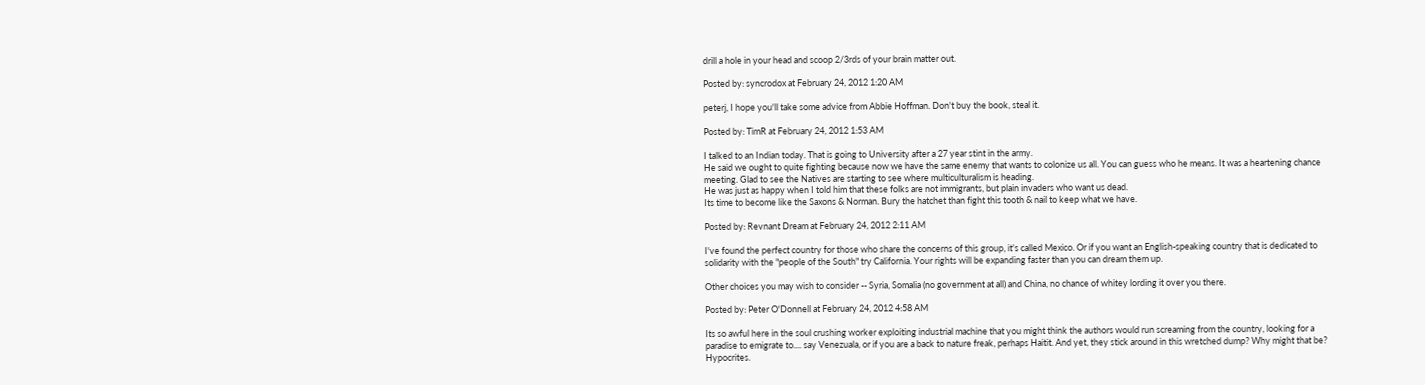drill a hole in your head and scoop 2/3rds of your brain matter out.

Posted by: syncrodox at February 24, 2012 1:20 AM

peterj, I hope you'll take some advice from Abbie Hoffman. Don't buy the book, steal it.

Posted by: TimR at February 24, 2012 1:53 AM

I talked to an Indian today. That is going to University after a 27 year stint in the army.
He said we ought to quite fighting because now we have the same enemy that wants to colonize us all. You can guess who he means. It was a heartening chance meeting. Glad to see the Natives are starting to see where multiculturalism is heading.
He was just as happy when I told him that these folks are not immigrants, but plain invaders who want us dead.
Its time to become like the Saxons & Norman. Bury the hatchet than fight this tooth & nail to keep what we have.

Posted by: Revnant Dream at February 24, 2012 2:11 AM

I've found the perfect country for those who share the concerns of this group, it's called Mexico. Or if you want an English-speaking country that is dedicated to solidarity with the "people of the South" try California. Your rights will be expanding faster than you can dream them up.

Other choices you may wish to consider -- Syria, Somalia (no government at all) and China, no chance of whitey lording it over you there.

Posted by: Peter O'Donnell at February 24, 2012 4:58 AM

Its so awful here in the soul crushing worker exploiting industrial machine that you might think the authors would run screaming from the country, looking for a paradise to emigrate to.... say Venezuala, or if you are a back to nature freak, perhaps Haitit. And yet, they stick around in this wretched dump? Why might that be? Hypocrites.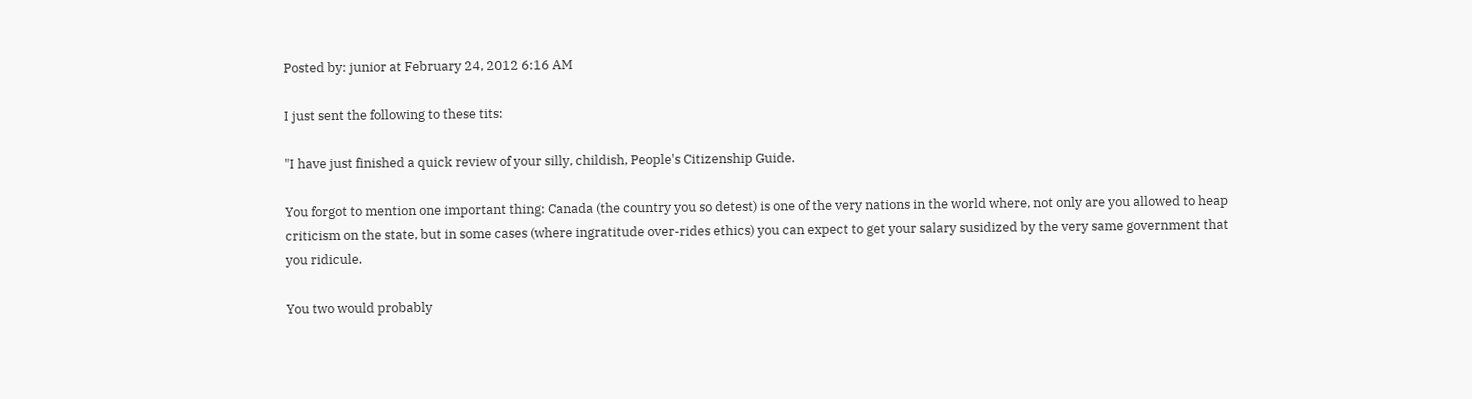Posted by: junior at February 24, 2012 6:16 AM

I just sent the following to these tits:

"I have just finished a quick review of your silly, childish, People's Citizenship Guide.

You forgot to mention one important thing: Canada (the country you so detest) is one of the very nations in the world where, not only are you allowed to heap criticism on the state, but in some cases (where ingratitude over-rides ethics) you can expect to get your salary susidized by the very same government that you ridicule.

You two would probably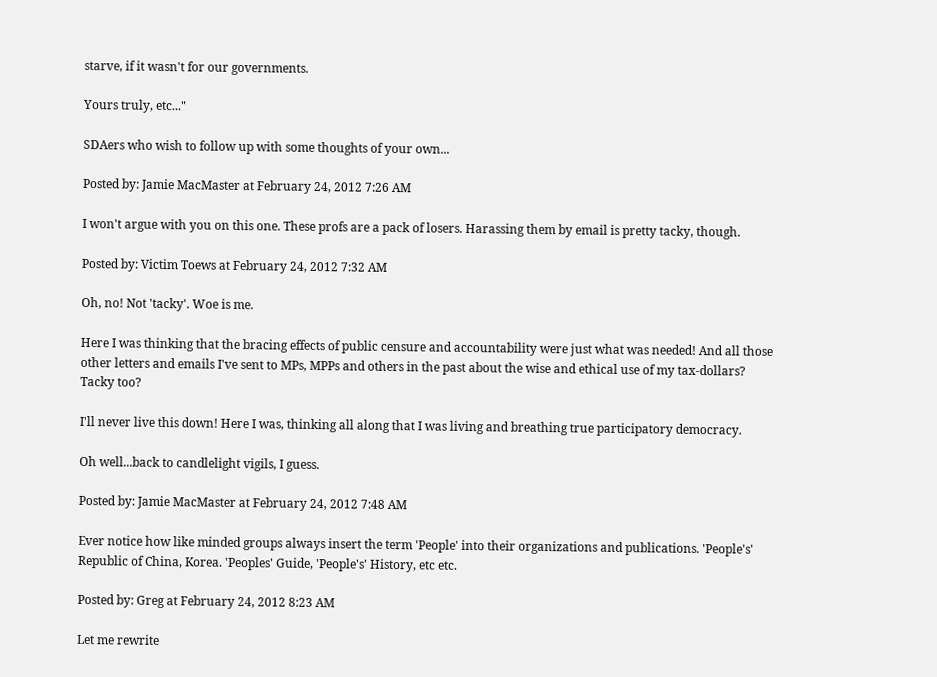starve, if it wasn't for our governments.

Yours truly, etc..."

SDAers who wish to follow up with some thoughts of your own...

Posted by: Jamie MacMaster at February 24, 2012 7:26 AM

I won't argue with you on this one. These profs are a pack of losers. Harassing them by email is pretty tacky, though.

Posted by: Victim Toews at February 24, 2012 7:32 AM

Oh, no! Not 'tacky'. Woe is me.

Here I was thinking that the bracing effects of public censure and accountability were just what was needed! And all those other letters and emails I've sent to MPs, MPPs and others in the past about the wise and ethical use of my tax-dollars? Tacky too?

I'll never live this down! Here I was, thinking all along that I was living and breathing true participatory democracy.

Oh well...back to candlelight vigils, I guess.

Posted by: Jamie MacMaster at February 24, 2012 7:48 AM

Ever notice how like minded groups always insert the term 'People' into their organizations and publications. 'People's' Republic of China, Korea. 'Peoples' Guide, 'People's' History, etc etc.

Posted by: Greg at February 24, 2012 8:23 AM

Let me rewrite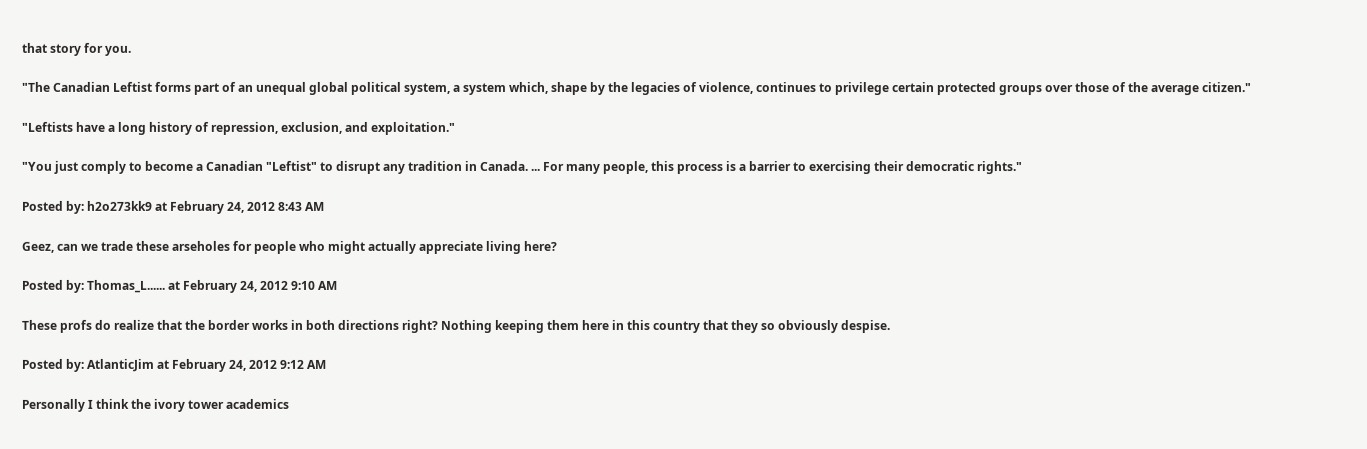that story for you.

"The Canadian Leftist forms part of an unequal global political system, a system which, shape by the legacies of violence, continues to privilege certain protected groups over those of the average citizen."

"Leftists have a long history of repression, exclusion, and exploitation."

"You just comply to become a Canadian "Leftist" to disrupt any tradition in Canada. ... For many people, this process is a barrier to exercising their democratic rights."

Posted by: h2o273kk9 at February 24, 2012 8:43 AM

Geez, can we trade these arseholes for people who might actually appreciate living here?

Posted by: Thomas_L...... at February 24, 2012 9:10 AM

These profs do realize that the border works in both directions right? Nothing keeping them here in this country that they so obviously despise.

Posted by: AtlanticJim at February 24, 2012 9:12 AM

Personally I think the ivory tower academics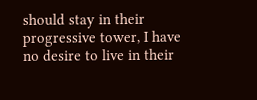should stay in their progressive tower, I have no desire to live in their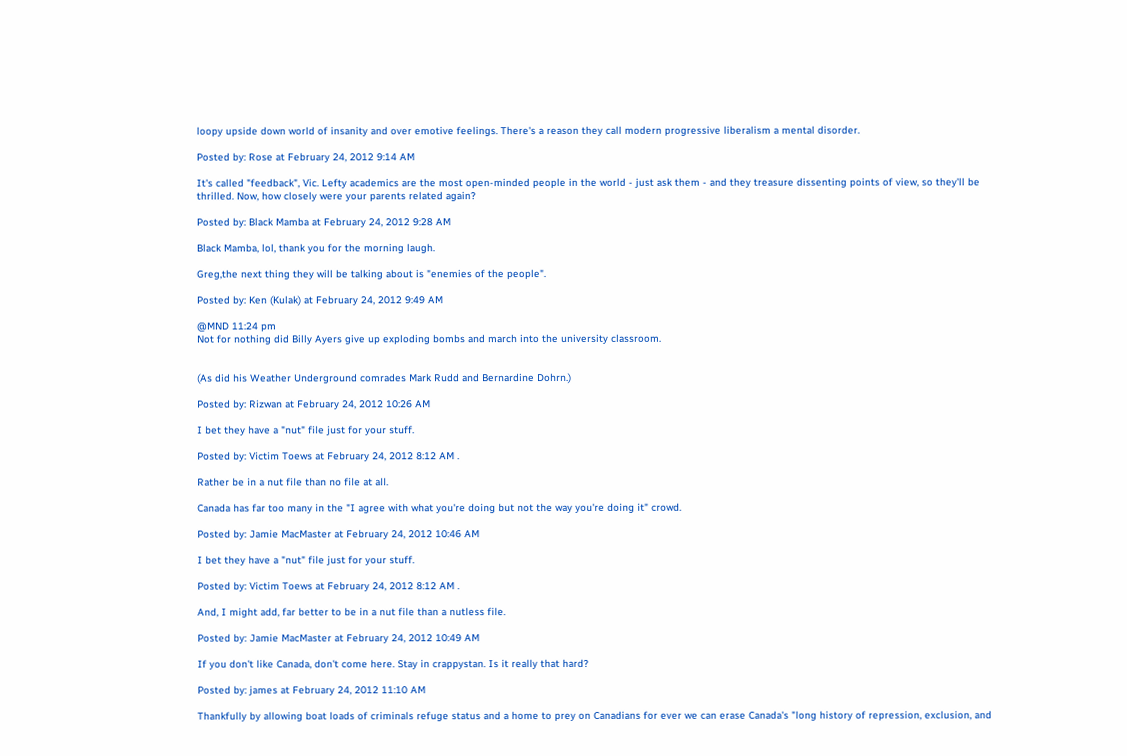loopy upside down world of insanity and over emotive feelings. There's a reason they call modern progressive liberalism a mental disorder.

Posted by: Rose at February 24, 2012 9:14 AM

It's called "feedback", Vic. Lefty academics are the most open-minded people in the world - just ask them - and they treasure dissenting points of view, so they'll be thrilled. Now, how closely were your parents related again?

Posted by: Black Mamba at February 24, 2012 9:28 AM

Black Mamba, lol, thank you for the morning laugh.

Greg,the next thing they will be talking about is "enemies of the people".

Posted by: Ken (Kulak) at February 24, 2012 9:49 AM

@MND 11:24 pm
Not for nothing did Billy Ayers give up exploding bombs and march into the university classroom.


(As did his Weather Underground comrades Mark Rudd and Bernardine Dohrn.)

Posted by: Rizwan at February 24, 2012 10:26 AM

I bet they have a "nut" file just for your stuff.

Posted by: Victim Toews at February 24, 2012 8:12 AM .

Rather be in a nut file than no file at all.

Canada has far too many in the "I agree with what you're doing but not the way you're doing it" crowd.

Posted by: Jamie MacMaster at February 24, 2012 10:46 AM

I bet they have a "nut" file just for your stuff.

Posted by: Victim Toews at February 24, 2012 8:12 AM .

And, I might add, far better to be in a nut file than a nutless file.

Posted by: Jamie MacMaster at February 24, 2012 10:49 AM

If you don't like Canada, don't come here. Stay in crappystan. Is it really that hard?

Posted by: james at February 24, 2012 11:10 AM

Thankfully by allowing boat loads of criminals refuge status and a home to prey on Canadians for ever we can erase Canada's "long history of repression, exclusion, and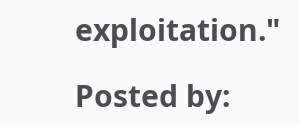exploitation."

Posted by: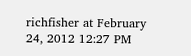richfisher at February 24, 2012 12:27 PM